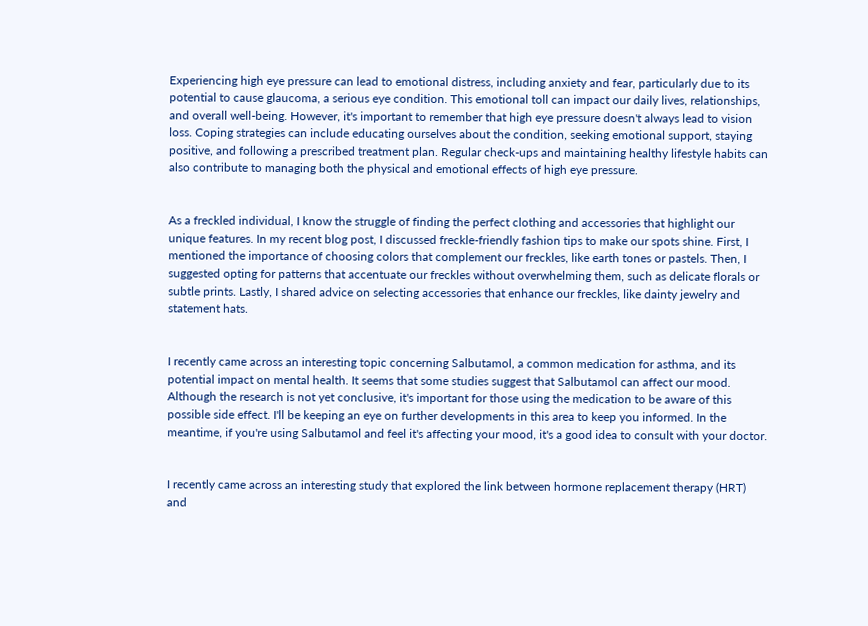Experiencing high eye pressure can lead to emotional distress, including anxiety and fear, particularly due to its potential to cause glaucoma, a serious eye condition. This emotional toll can impact our daily lives, relationships, and overall well-being. However, it's important to remember that high eye pressure doesn't always lead to vision loss. Coping strategies can include educating ourselves about the condition, seeking emotional support, staying positive, and following a prescribed treatment plan. Regular check-ups and maintaining healthy lifestyle habits can also contribute to managing both the physical and emotional effects of high eye pressure.


As a freckled individual, I know the struggle of finding the perfect clothing and accessories that highlight our unique features. In my recent blog post, I discussed freckle-friendly fashion tips to make our spots shine. First, I mentioned the importance of choosing colors that complement our freckles, like earth tones or pastels. Then, I suggested opting for patterns that accentuate our freckles without overwhelming them, such as delicate florals or subtle prints. Lastly, I shared advice on selecting accessories that enhance our freckles, like dainty jewelry and statement hats.


I recently came across an interesting topic concerning Salbutamol, a common medication for asthma, and its potential impact on mental health. It seems that some studies suggest that Salbutamol can affect our mood. Although the research is not yet conclusive, it's important for those using the medication to be aware of this possible side effect. I'll be keeping an eye on further developments in this area to keep you informed. In the meantime, if you're using Salbutamol and feel it's affecting your mood, it's a good idea to consult with your doctor.


I recently came across an interesting study that explored the link between hormone replacement therapy (HRT) and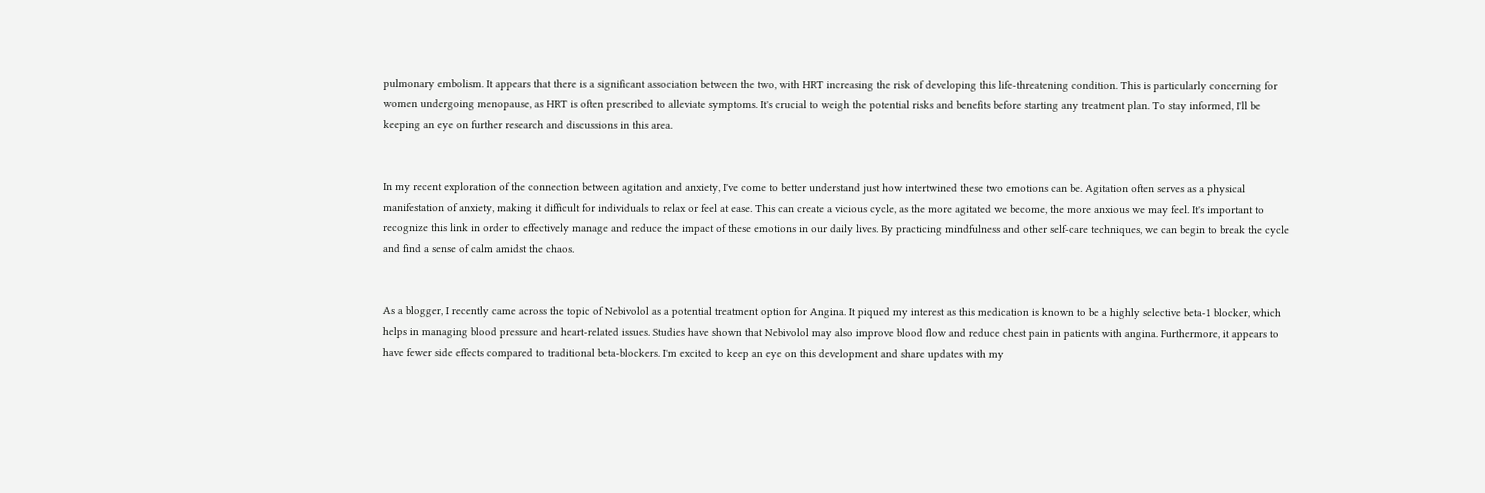pulmonary embolism. It appears that there is a significant association between the two, with HRT increasing the risk of developing this life-threatening condition. This is particularly concerning for women undergoing menopause, as HRT is often prescribed to alleviate symptoms. It's crucial to weigh the potential risks and benefits before starting any treatment plan. To stay informed, I'll be keeping an eye on further research and discussions in this area.


In my recent exploration of the connection between agitation and anxiety, I've come to better understand just how intertwined these two emotions can be. Agitation often serves as a physical manifestation of anxiety, making it difficult for individuals to relax or feel at ease. This can create a vicious cycle, as the more agitated we become, the more anxious we may feel. It's important to recognize this link in order to effectively manage and reduce the impact of these emotions in our daily lives. By practicing mindfulness and other self-care techniques, we can begin to break the cycle and find a sense of calm amidst the chaos.


As a blogger, I recently came across the topic of Nebivolol as a potential treatment option for Angina. It piqued my interest as this medication is known to be a highly selective beta-1 blocker, which helps in managing blood pressure and heart-related issues. Studies have shown that Nebivolol may also improve blood flow and reduce chest pain in patients with angina. Furthermore, it appears to have fewer side effects compared to traditional beta-blockers. I'm excited to keep an eye on this development and share updates with my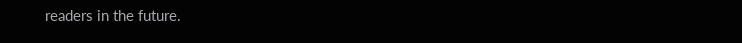readers in the future.